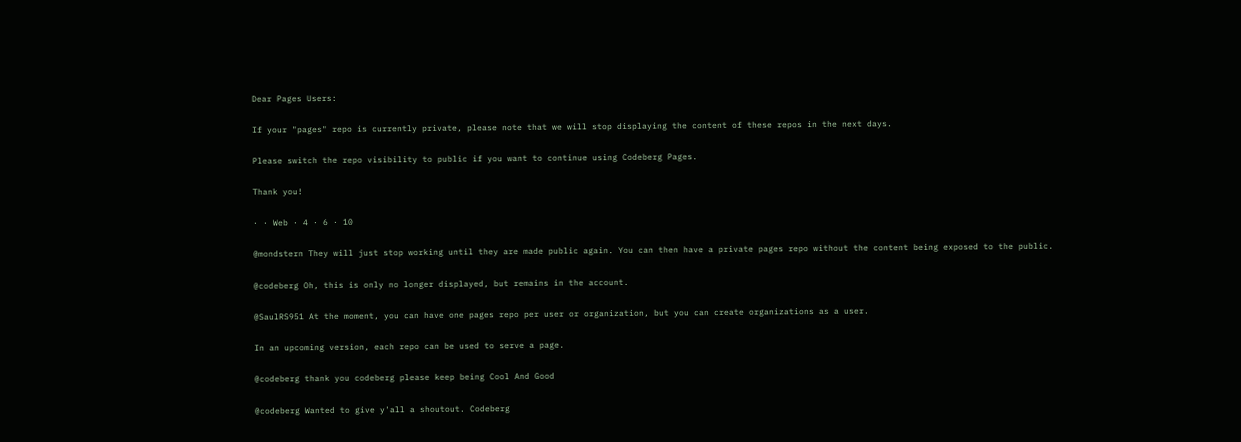Dear Pages Users:

If your "pages" repo is currently private, please note that we will stop displaying the content of these repos in the next days.

Please switch the repo visibility to public if you want to continue using Codeberg Pages.

Thank you!

· · Web · 4 · 6 · 10

@mondstern They will just stop working until they are made public again. You can then have a private pages repo without the content being exposed to the public.

@codeberg Oh, this is only no longer displayed, but remains in the account.

@SaulRS951 At the moment, you can have one pages repo per user or organization, but you can create organizations as a user.

In an upcoming version, each repo can be used to serve a page.

@codeberg thank you codeberg please keep being Cool And Good

@codeberg Wanted to give y'all a shoutout. Codeberg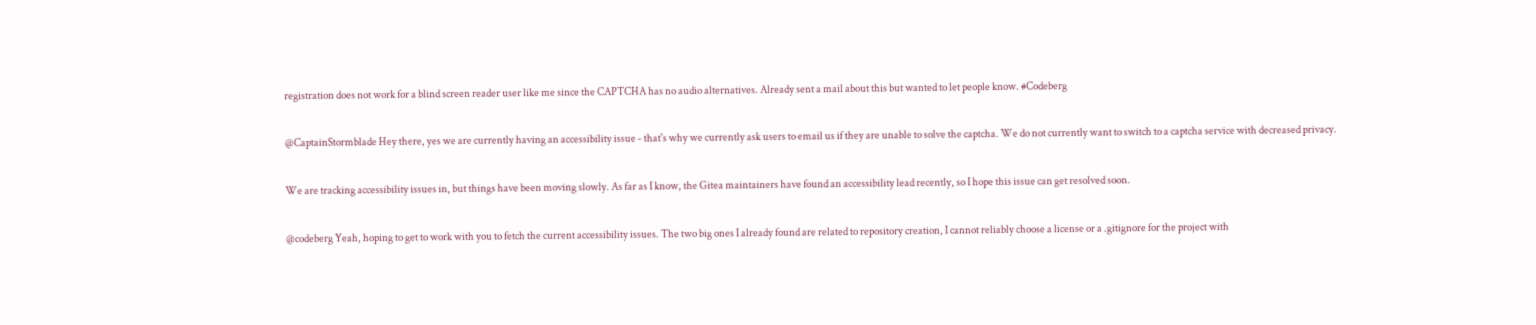registration does not work for a blind screen reader user like me since the CAPTCHA has no audio alternatives. Already sent a mail about this but wanted to let people know. #Codeberg

@CaptainStormblade Hey there, yes we are currently having an accessibility issue - that's why we currently ask users to email us if they are unable to solve the captcha. We do not currently want to switch to a captcha service with decreased privacy.

We are tracking accessibility issues in, but things have been moving slowly. As far as I know, the Gitea maintainers have found an accessibility lead recently, so I hope this issue can get resolved soon.

@codeberg Yeah, hoping to get to work with you to fetch the current accessibility issues. The two big ones I already found are related to repository creation, I cannot reliably choose a license or a .gitignore for the project with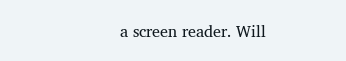a screen reader. Will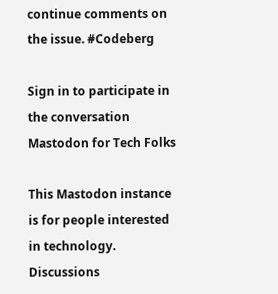continue comments on the issue. #Codeberg

Sign in to participate in the conversation
Mastodon for Tech Folks

This Mastodon instance is for people interested in technology. Discussions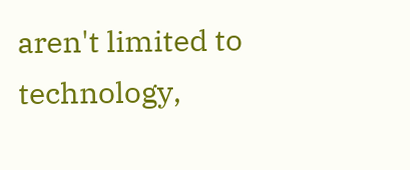aren't limited to technology,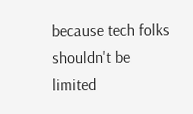because tech folks shouldn't be limited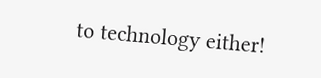to technology either!